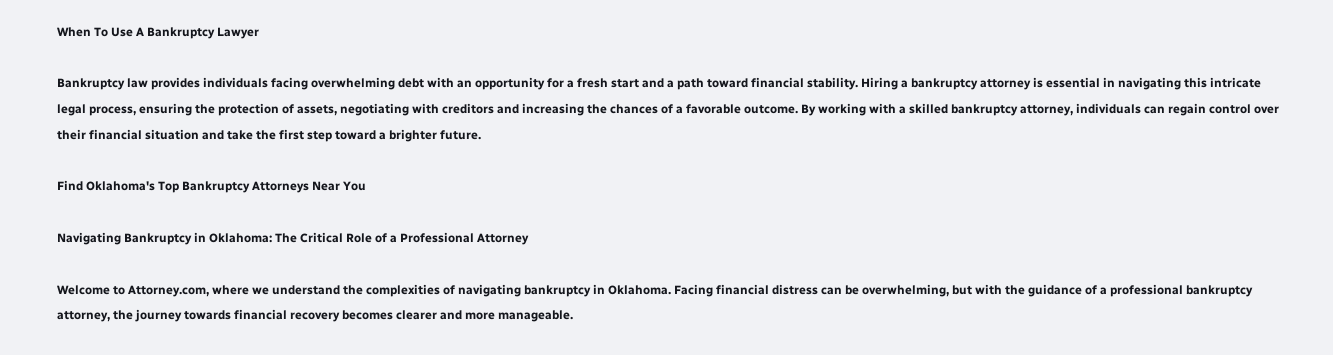When To Use A Bankruptcy Lawyer

Bankruptcy law provides individuals facing overwhelming debt with an opportunity for a fresh start and a path toward financial stability. Hiring a bankruptcy attorney is essential in navigating this intricate legal process, ensuring the protection of assets, negotiating with creditors and increasing the chances of a favorable outcome. By working with a skilled bankruptcy attorney, individuals can regain control over their financial situation and take the first step toward a brighter future.

Find Oklahoma's Top Bankruptcy Attorneys Near You

Navigating Bankruptcy in Oklahoma: The Critical Role of a Professional Attorney

Welcome to Attorney.com, where we understand the complexities of navigating bankruptcy in Oklahoma. Facing financial distress can be overwhelming, but with the guidance of a professional bankruptcy attorney, the journey towards financial recovery becomes clearer and more manageable.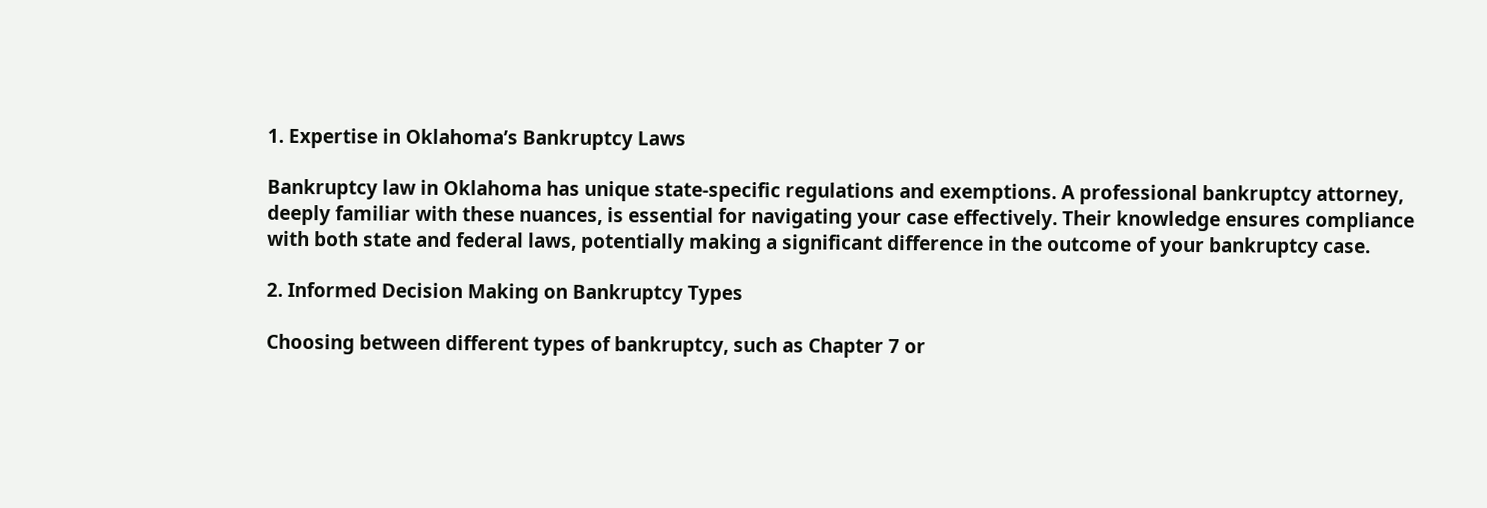1. Expertise in Oklahoma’s Bankruptcy Laws

Bankruptcy law in Oklahoma has unique state-specific regulations and exemptions. A professional bankruptcy attorney, deeply familiar with these nuances, is essential for navigating your case effectively. Their knowledge ensures compliance with both state and federal laws, potentially making a significant difference in the outcome of your bankruptcy case.

2. Informed Decision Making on Bankruptcy Types

Choosing between different types of bankruptcy, such as Chapter 7 or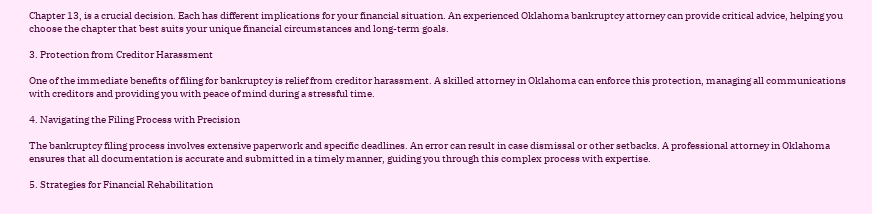Chapter 13, is a crucial decision. Each has different implications for your financial situation. An experienced Oklahoma bankruptcy attorney can provide critical advice, helping you choose the chapter that best suits your unique financial circumstances and long-term goals.

3. Protection from Creditor Harassment

One of the immediate benefits of filing for bankruptcy is relief from creditor harassment. A skilled attorney in Oklahoma can enforce this protection, managing all communications with creditors and providing you with peace of mind during a stressful time.

4. Navigating the Filing Process with Precision

The bankruptcy filing process involves extensive paperwork and specific deadlines. An error can result in case dismissal or other setbacks. A professional attorney in Oklahoma ensures that all documentation is accurate and submitted in a timely manner, guiding you through this complex process with expertise.

5. Strategies for Financial Rehabilitation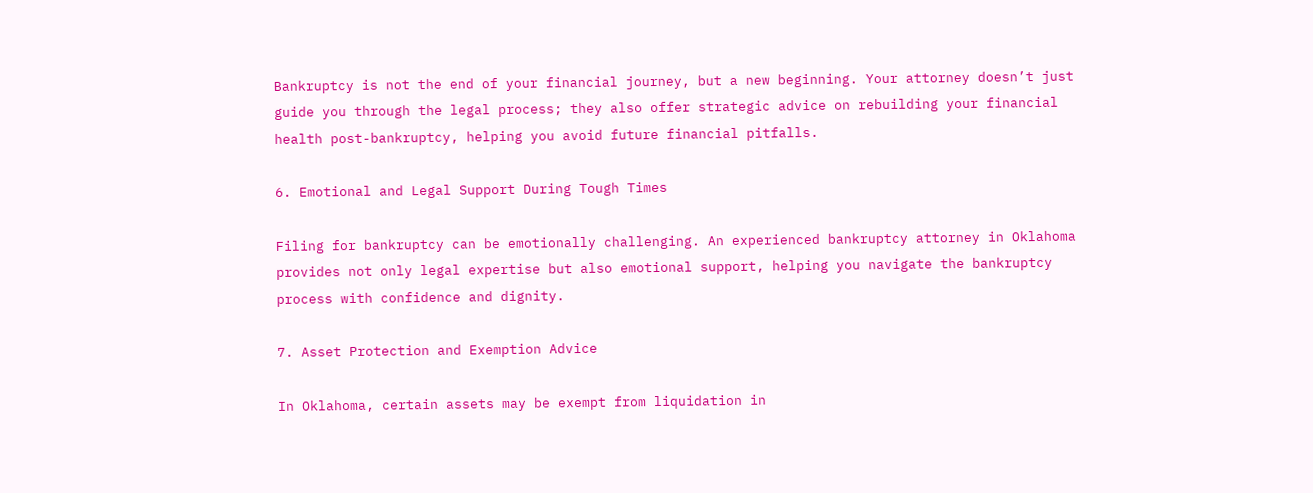Bankruptcy is not the end of your financial journey, but a new beginning. Your attorney doesn’t just guide you through the legal process; they also offer strategic advice on rebuilding your financial health post-bankruptcy, helping you avoid future financial pitfalls.

6. Emotional and Legal Support During Tough Times

Filing for bankruptcy can be emotionally challenging. An experienced bankruptcy attorney in Oklahoma provides not only legal expertise but also emotional support, helping you navigate the bankruptcy process with confidence and dignity.

7. Asset Protection and Exemption Advice

In Oklahoma, certain assets may be exempt from liquidation in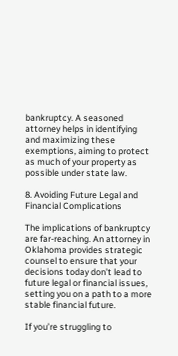bankruptcy. A seasoned attorney helps in identifying and maximizing these exemptions, aiming to protect as much of your property as possible under state law.

8. Avoiding Future Legal and Financial Complications

The implications of bankruptcy are far-reaching. An attorney in Oklahoma provides strategic counsel to ensure that your decisions today don’t lead to future legal or financial issues, setting you on a path to a more stable financial future.

If you’re struggling to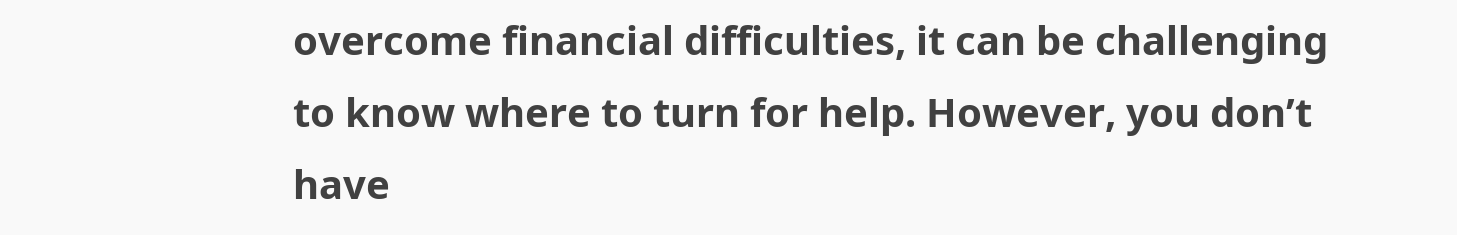overcome financial difficulties, it can be challenging to know where to turn for help. However, you don’t have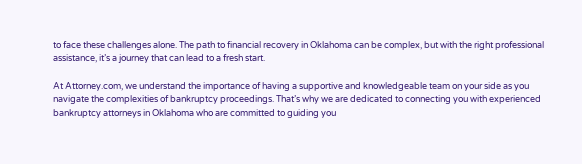to face these challenges alone. The path to financial recovery in Oklahoma can be complex, but with the right professional assistance, it’s a journey that can lead to a fresh start.

At Attorney.com, we understand the importance of having a supportive and knowledgeable team on your side as you navigate the complexities of bankruptcy proceedings. That’s why we are dedicated to connecting you with experienced bankruptcy attorneys in Oklahoma who are committed to guiding you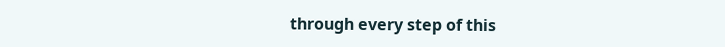through every step of this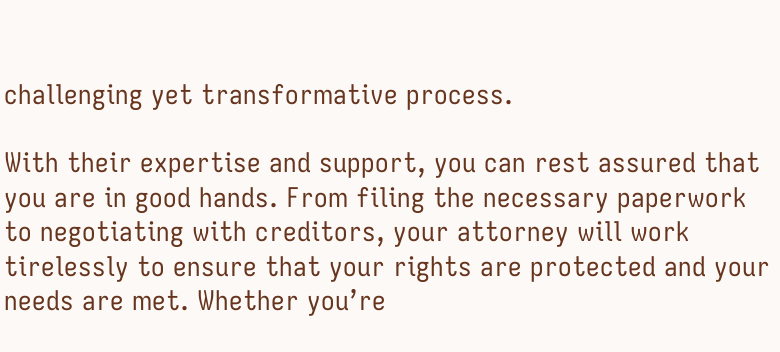challenging yet transformative process.

With their expertise and support, you can rest assured that you are in good hands. From filing the necessary paperwork to negotiating with creditors, your attorney will work tirelessly to ensure that your rights are protected and your needs are met. Whether you’re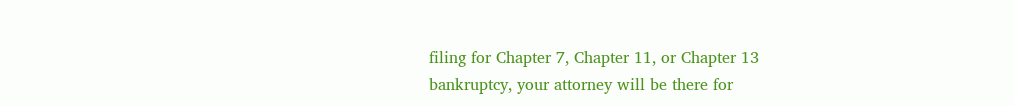filing for Chapter 7, Chapter 11, or Chapter 13 bankruptcy, your attorney will be there for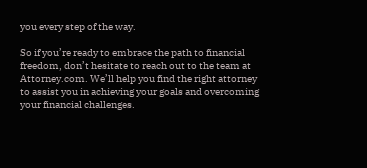you every step of the way.

So if you’re ready to embrace the path to financial freedom, don’t hesitate to reach out to the team at Attorney.com. We’ll help you find the right attorney to assist you in achieving your goals and overcoming your financial challenges.